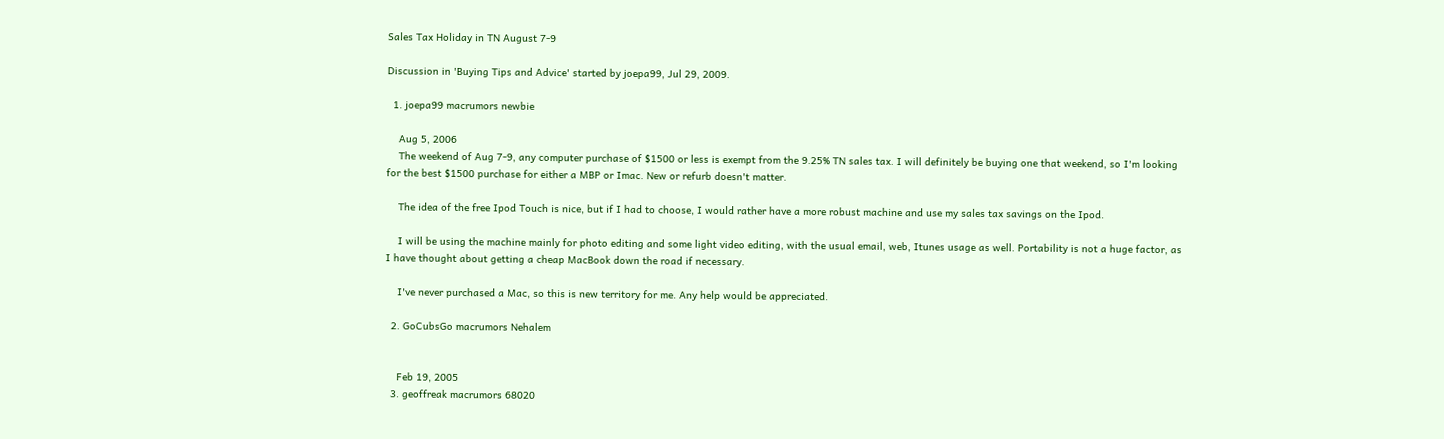Sales Tax Holiday in TN August 7-9

Discussion in 'Buying Tips and Advice' started by joepa99, Jul 29, 2009.

  1. joepa99 macrumors newbie

    Aug 5, 2006
    The weekend of Aug 7-9, any computer purchase of $1500 or less is exempt from the 9.25% TN sales tax. I will definitely be buying one that weekend, so I'm looking for the best $1500 purchase for either a MBP or Imac. New or refurb doesn't matter.

    The idea of the free Ipod Touch is nice, but if I had to choose, I would rather have a more robust machine and use my sales tax savings on the Ipod.

    I will be using the machine mainly for photo editing and some light video editing, with the usual email, web, Itunes usage as well. Portability is not a huge factor, as I have thought about getting a cheap MacBook down the road if necessary.

    I've never purchased a Mac, so this is new territory for me. Any help would be appreciated.

  2. GoCubsGo macrumors Nehalem


    Feb 19, 2005
  3. geoffreak macrumors 68020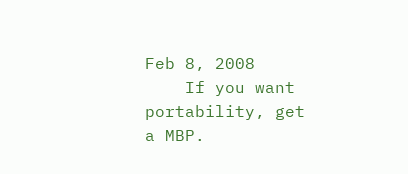Feb 8, 2008
    If you want portability, get a MBP.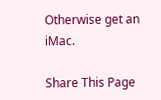Otherwise get an iMac.

Share This Page